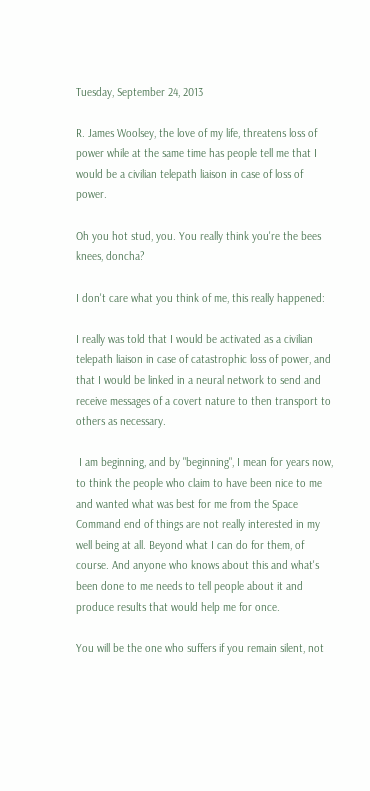Tuesday, September 24, 2013

R. James Woolsey, the love of my life, threatens loss of power while at the same time has people tell me that I would be a civilian telepath liaison in case of loss of power.

Oh you hot stud, you. You really think you're the bees knees, doncha?

I don't care what you think of me, this really happened:

I really was told that I would be activated as a civilian telepath liaison in case of catastrophic loss of power, and that I would be linked in a neural network to send and receive messages of a covert nature to then transport to others as necessary.

 I am beginning, and by "beginning", I mean for years now, to think the people who claim to have been nice to me and wanted what was best for me from the Space Command end of things are not really interested in my well being at all. Beyond what I can do for them, of course. And anyone who knows about this and what's been done to me needs to tell people about it and produce results that would help me for once.

You will be the one who suffers if you remain silent, not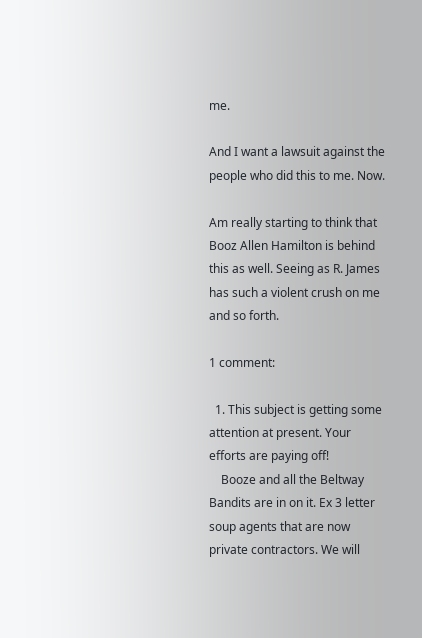me.

And I want a lawsuit against the people who did this to me. Now.

Am really starting to think that Booz Allen Hamilton is behind this as well. Seeing as R. James has such a violent crush on me and so forth.

1 comment:

  1. This subject is getting some attention at present. Your efforts are paying off!
    Booze and all the Beltway Bandits are in on it. Ex 3 letter soup agents that are now private contractors. We will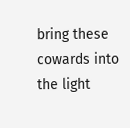bring these cowards into the light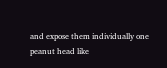and expose them individually one peanut head like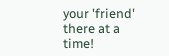your 'friend' there at a time!